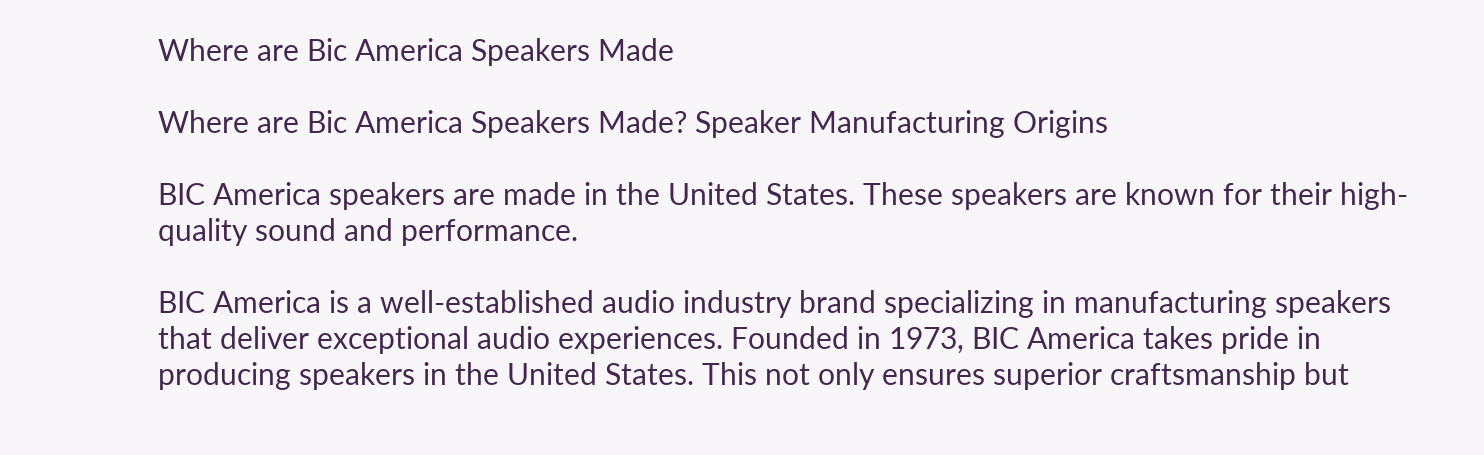Where are Bic America Speakers Made

Where are Bic America Speakers Made? Speaker Manufacturing Origins

BIC America speakers are made in the United States. These speakers are known for their high-quality sound and performance.

BIC America is a well-established audio industry brand specializing in manufacturing speakers that deliver exceptional audio experiences. Founded in 1973, BIC America takes pride in producing speakers in the United States. This not only ensures superior craftsmanship but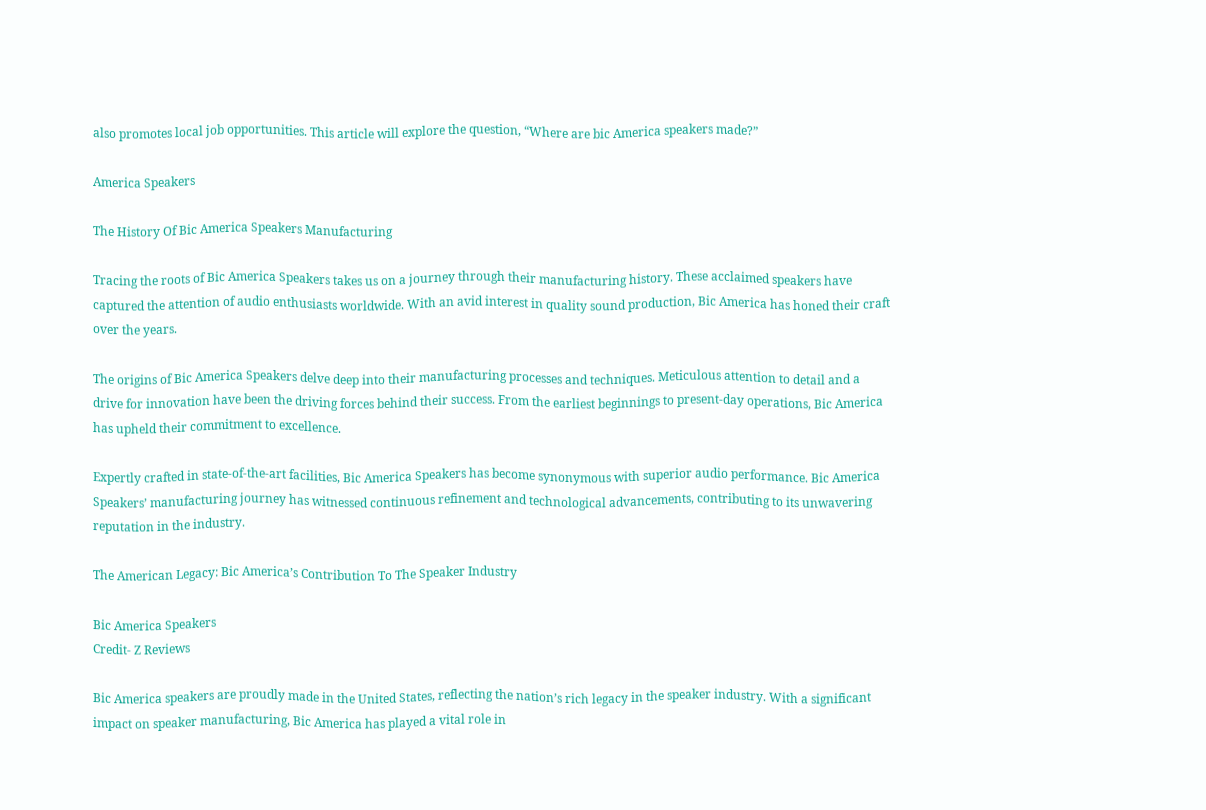also promotes local job opportunities. This article will explore the question, “Where are bic America speakers made?”

America Speakers

The History Of Bic America Speakers Manufacturing

Tracing the roots of Bic America Speakers takes us on a journey through their manufacturing history. These acclaimed speakers have captured the attention of audio enthusiasts worldwide. With an avid interest in quality sound production, Bic America has honed their craft over the years.

The origins of Bic America Speakers delve deep into their manufacturing processes and techniques. Meticulous attention to detail and a drive for innovation have been the driving forces behind their success. From the earliest beginnings to present-day operations, Bic America has upheld their commitment to excellence.

Expertly crafted in state-of-the-art facilities, Bic America Speakers has become synonymous with superior audio performance. Bic America Speakers’ manufacturing journey has witnessed continuous refinement and technological advancements, contributing to its unwavering reputation in the industry.

The American Legacy: Bic America’s Contribution To The Speaker Industry

Bic America Speakers
Credit- Z Reviews

Bic America speakers are proudly made in the United States, reflecting the nation’s rich legacy in the speaker industry. With a significant impact on speaker manufacturing, Bic America has played a vital role in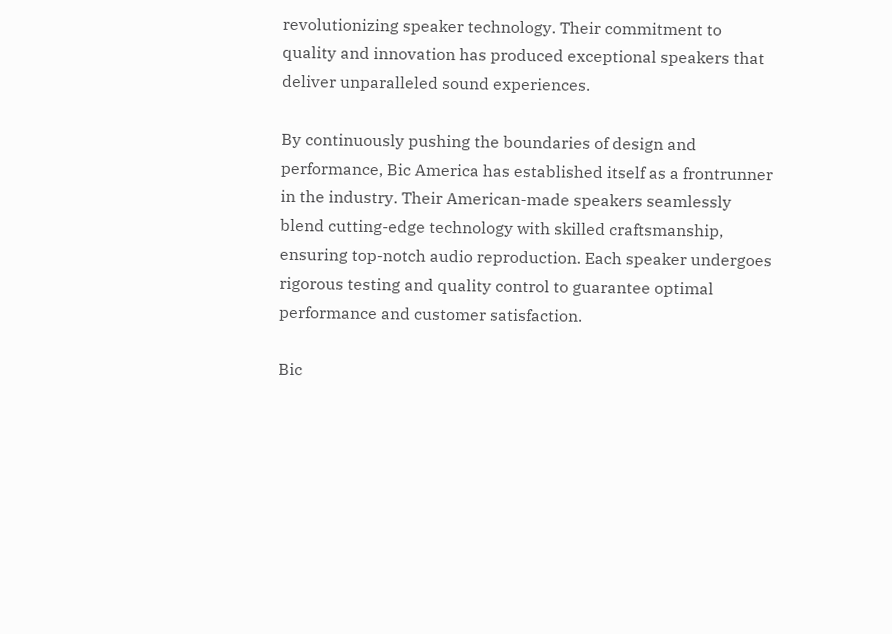revolutionizing speaker technology. Their commitment to quality and innovation has produced exceptional speakers that deliver unparalleled sound experiences.

By continuously pushing the boundaries of design and performance, Bic America has established itself as a frontrunner in the industry. Their American-made speakers seamlessly blend cutting-edge technology with skilled craftsmanship, ensuring top-notch audio reproduction. Each speaker undergoes rigorous testing and quality control to guarantee optimal performance and customer satisfaction.

Bic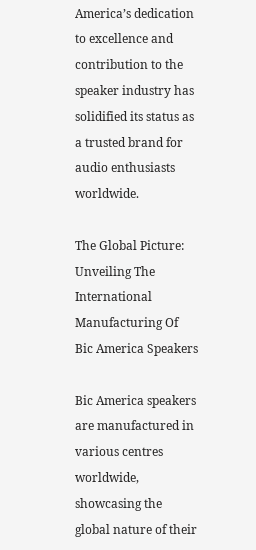America’s dedication to excellence and contribution to the speaker industry has solidified its status as a trusted brand for audio enthusiasts worldwide.

The Global Picture: Unveiling The International Manufacturing Of Bic America Speakers

Bic America speakers are manufactured in various centres worldwide, showcasing the global nature of their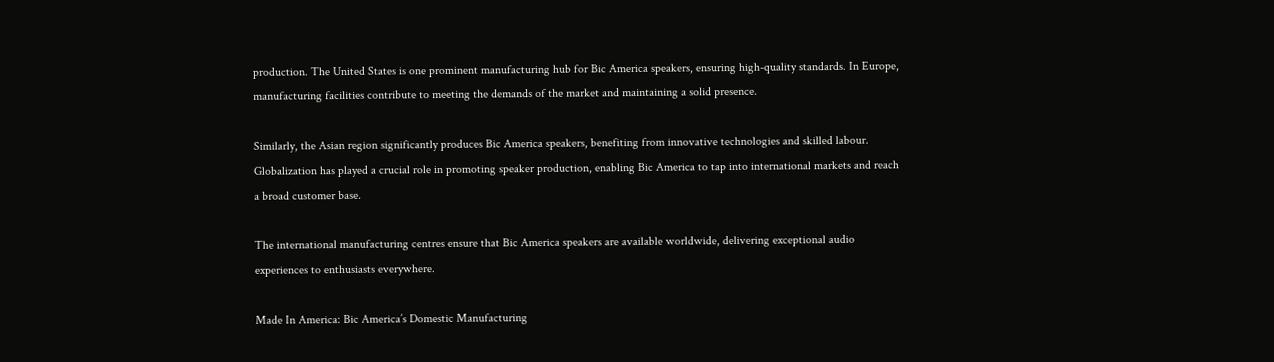production. The United States is one prominent manufacturing hub for Bic America speakers, ensuring high-quality standards. In Europe, manufacturing facilities contribute to meeting the demands of the market and maintaining a solid presence.

Similarly, the Asian region significantly produces Bic America speakers, benefiting from innovative technologies and skilled labour. Globalization has played a crucial role in promoting speaker production, enabling Bic America to tap into international markets and reach a broad customer base.

The international manufacturing centres ensure that Bic America speakers are available worldwide, delivering exceptional audio experiences to enthusiasts everywhere.

Made In America: Bic America’s Domestic Manufacturing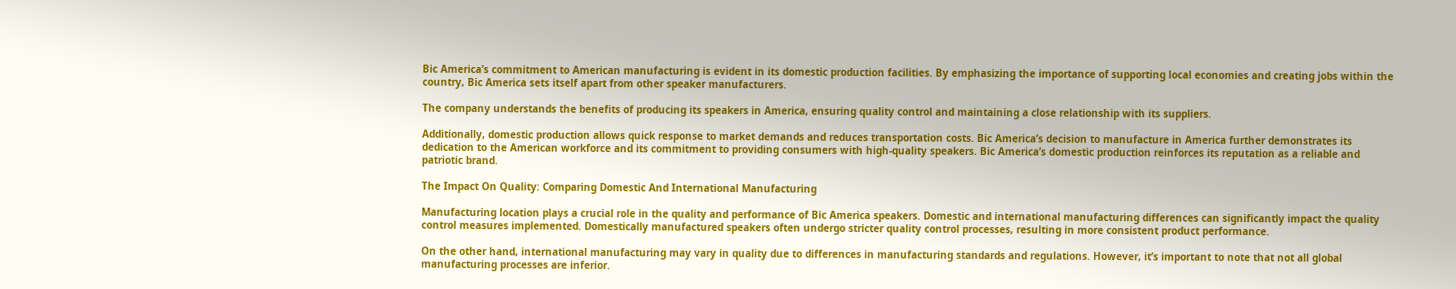Bic America’s commitment to American manufacturing is evident in its domestic production facilities. By emphasizing the importance of supporting local economies and creating jobs within the country, Bic America sets itself apart from other speaker manufacturers.

The company understands the benefits of producing its speakers in America, ensuring quality control and maintaining a close relationship with its suppliers.

Additionally, domestic production allows quick response to market demands and reduces transportation costs. Bic America’s decision to manufacture in America further demonstrates its dedication to the American workforce and its commitment to providing consumers with high-quality speakers. Bic America’s domestic production reinforces its reputation as a reliable and patriotic brand.

The Impact On Quality: Comparing Domestic And International Manufacturing

Manufacturing location plays a crucial role in the quality and performance of Bic America speakers. Domestic and international manufacturing differences can significantly impact the quality control measures implemented. Domestically manufactured speakers often undergo stricter quality control processes, resulting in more consistent product performance.

On the other hand, international manufacturing may vary in quality due to differences in manufacturing standards and regulations. However, it’s important to note that not all global manufacturing processes are inferior.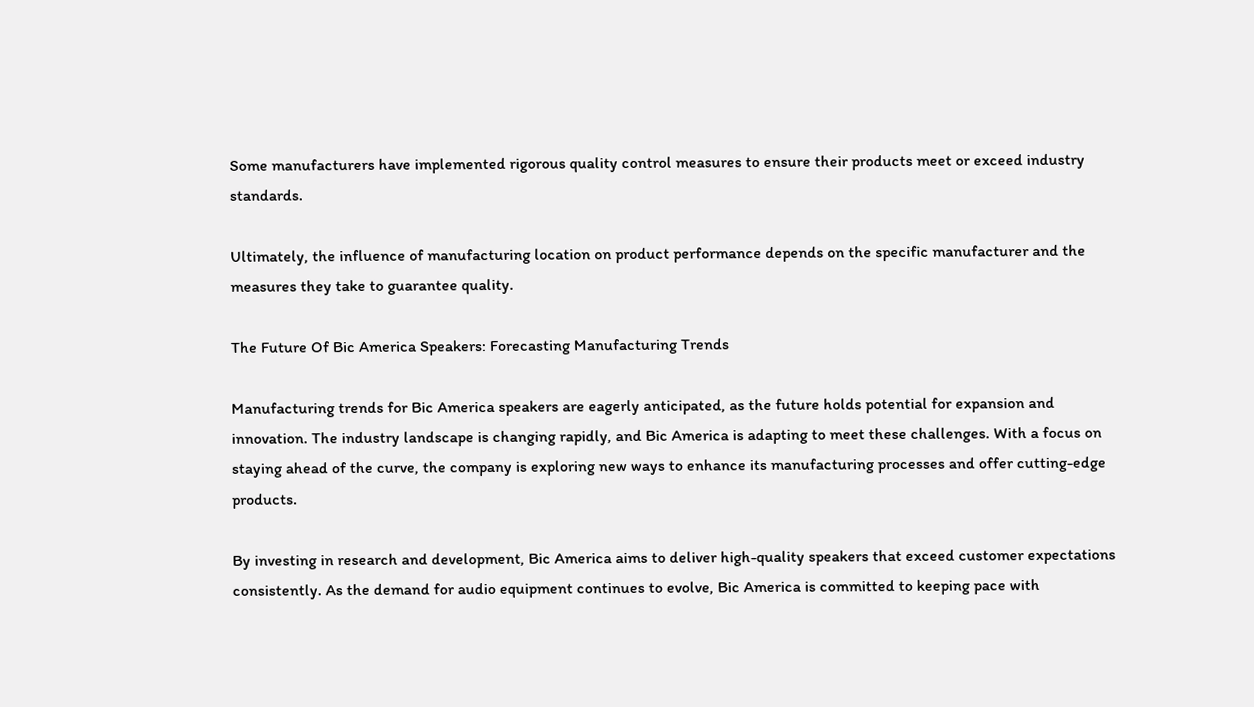Some manufacturers have implemented rigorous quality control measures to ensure their products meet or exceed industry standards.

Ultimately, the influence of manufacturing location on product performance depends on the specific manufacturer and the measures they take to guarantee quality.

The Future Of Bic America Speakers: Forecasting Manufacturing Trends

Manufacturing trends for Bic America speakers are eagerly anticipated, as the future holds potential for expansion and innovation. The industry landscape is changing rapidly, and Bic America is adapting to meet these challenges. With a focus on staying ahead of the curve, the company is exploring new ways to enhance its manufacturing processes and offer cutting-edge products.

By investing in research and development, Bic America aims to deliver high-quality speakers that exceed customer expectations consistently. As the demand for audio equipment continues to evolve, Bic America is committed to keeping pace with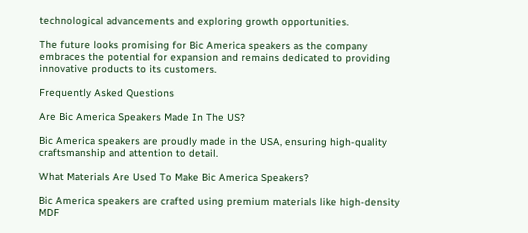technological advancements and exploring growth opportunities.

The future looks promising for Bic America speakers as the company embraces the potential for expansion and remains dedicated to providing innovative products to its customers.

Frequently Asked Questions

Are Bic America Speakers Made In The US?

Bic America speakers are proudly made in the USA, ensuring high-quality craftsmanship and attention to detail.

What Materials Are Used To Make Bic America Speakers?

Bic America speakers are crafted using premium materials like high-density MDF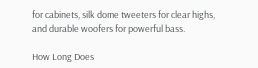for cabinets, silk dome tweeters for clear highs, and durable woofers for powerful bass.

How Long Does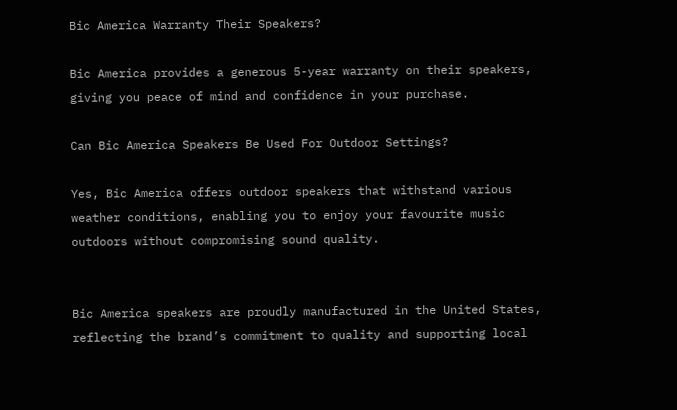Bic America Warranty Their Speakers?

Bic America provides a generous 5-year warranty on their speakers, giving you peace of mind and confidence in your purchase.

Can Bic America Speakers Be Used For Outdoor Settings?

Yes, Bic America offers outdoor speakers that withstand various weather conditions, enabling you to enjoy your favourite music outdoors without compromising sound quality.


Bic America speakers are proudly manufactured in the United States, reflecting the brand’s commitment to quality and supporting local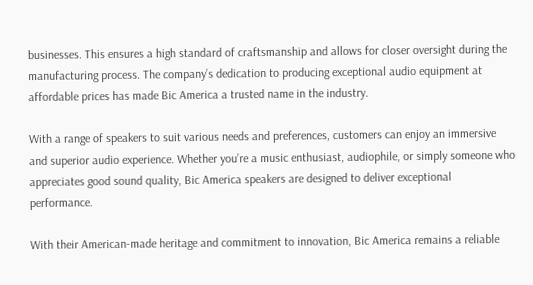businesses. This ensures a high standard of craftsmanship and allows for closer oversight during the manufacturing process. The company’s dedication to producing exceptional audio equipment at affordable prices has made Bic America a trusted name in the industry.

With a range of speakers to suit various needs and preferences, customers can enjoy an immersive and superior audio experience. Whether you’re a music enthusiast, audiophile, or simply someone who appreciates good sound quality, Bic America speakers are designed to deliver exceptional performance.

With their American-made heritage and commitment to innovation, Bic America remains a reliable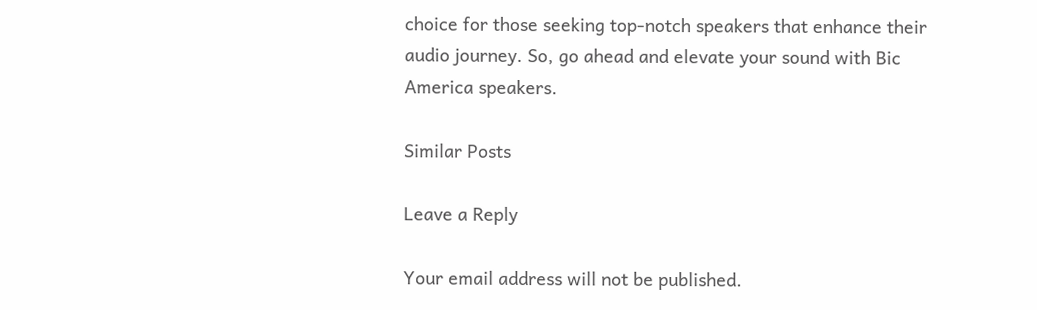choice for those seeking top-notch speakers that enhance their audio journey. So, go ahead and elevate your sound with Bic America speakers.

Similar Posts

Leave a Reply

Your email address will not be published.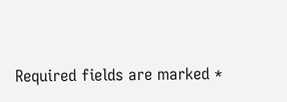Required fields are marked *